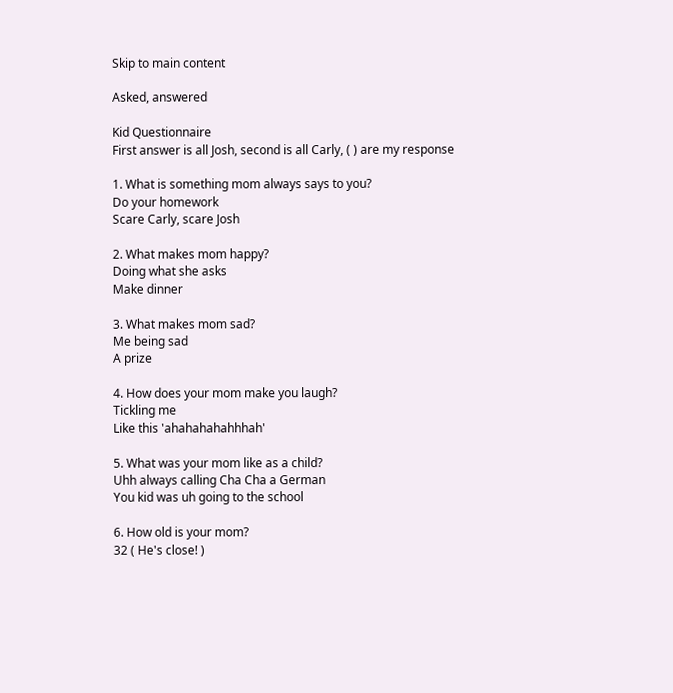Skip to main content

Asked, answered

Kid Questionnaire
First answer is all Josh, second is all Carly, ( ) are my response

1. What is something mom always says to you?
Do your homework
Scare Carly, scare Josh

2. What makes mom happy?
Doing what she asks
Make dinner

3. What makes mom sad?
Me being sad
A prize

4. How does your mom make you laugh?
Tickling me
Like this 'ahahahahahhhah'

5. What was your mom like as a child?
Uhh always calling Cha Cha a German
You kid was uh going to the school

6. How old is your mom?
32 ( He's close! )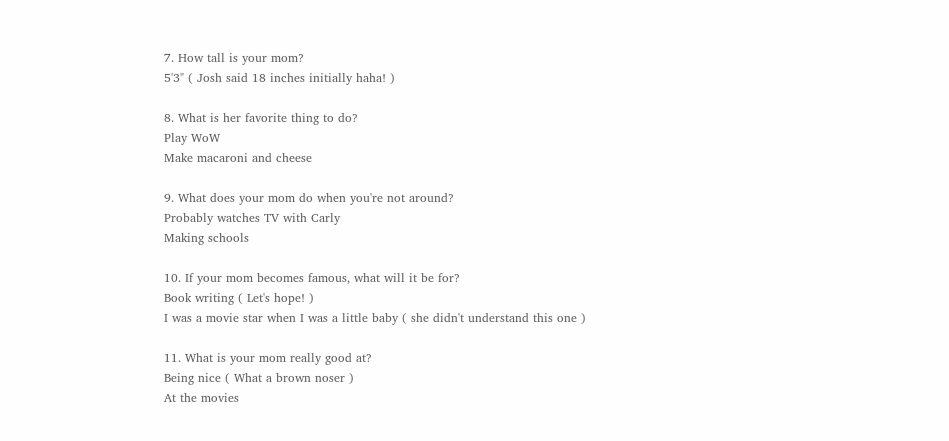7. How tall is your mom?
5'3" ( Josh said 18 inches initially haha! )

8. What is her favorite thing to do?
Play WoW
Make macaroni and cheese

9. What does your mom do when you're not around?
Probably watches TV with Carly
Making schools

10. If your mom becomes famous, what will it be for?
Book writing ( Let's hope! )
I was a movie star when I was a little baby ( she didn't understand this one )

11. What is your mom really good at?
Being nice ( What a brown noser )
At the movies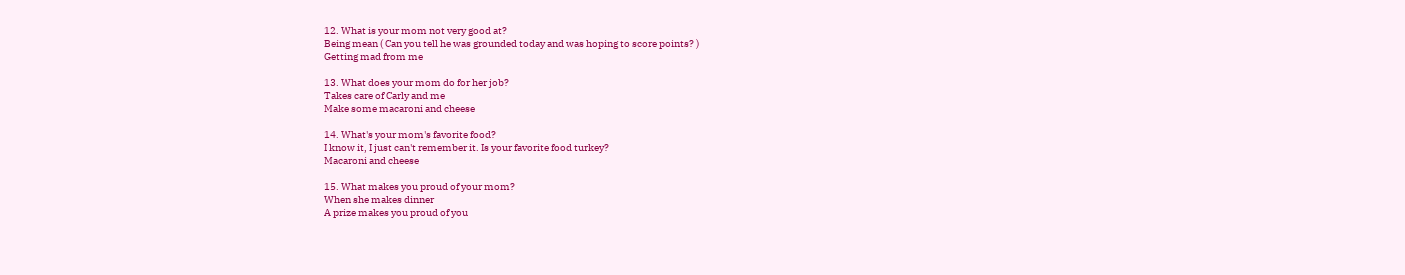12. What is your mom not very good at?
Being mean ( Can you tell he was grounded today and was hoping to score points? )
Getting mad from me

13. What does your mom do for her job?
Takes care of Carly and me
Make some macaroni and cheese

14. What's your mom's favorite food?
I know it, I just can't remember it. Is your favorite food turkey?
Macaroni and cheese

15. What makes you proud of your mom?
When she makes dinner
A prize makes you proud of you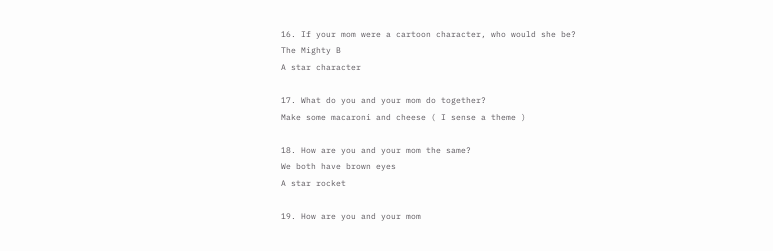16. If your mom were a cartoon character, who would she be?
The Mighty B
A star character

17. What do you and your mom do together?
Make some macaroni and cheese ( I sense a theme )

18. How are you and your mom the same?
We both have brown eyes
A star rocket

19. How are you and your mom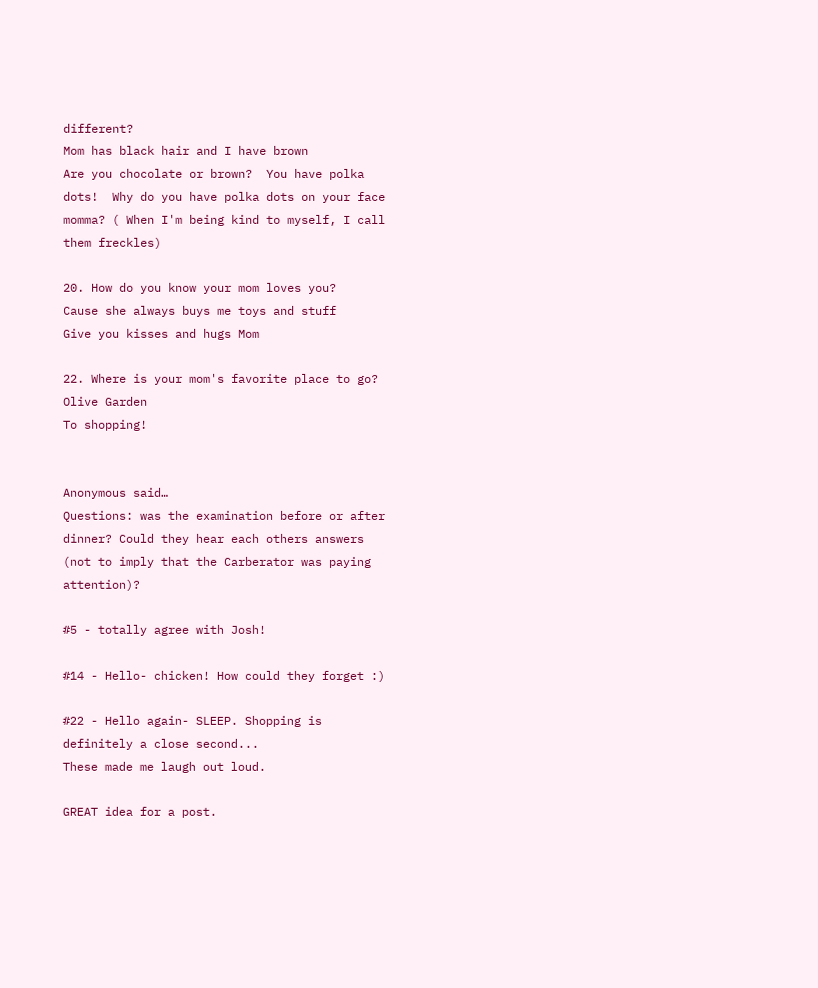different?
Mom has black hair and I have brown
Are you chocolate or brown?  You have polka dots!  Why do you have polka dots on your face momma? ( When I'm being kind to myself, I call them freckles)

20. How do you know your mom loves you?
Cause she always buys me toys and stuff
Give you kisses and hugs Mom

22. Where is your mom's favorite place to go?
Olive Garden
To shopping!


Anonymous said…
Questions: was the examination before or after dinner? Could they hear each others answers (not to imply that the Carberator was paying attention)?

#5 - totally agree with Josh!

#14 - Hello- chicken! How could they forget :)

#22 - Hello again- SLEEP. Shopping is definitely a close second...
These made me laugh out loud.

GREAT idea for a post.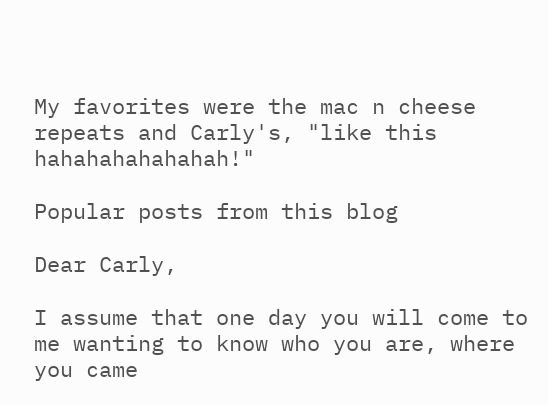My favorites were the mac n cheese repeats and Carly's, "like this hahahahahahahah!"

Popular posts from this blog

Dear Carly,

I assume that one day you will come to me wanting to know who you are, where you came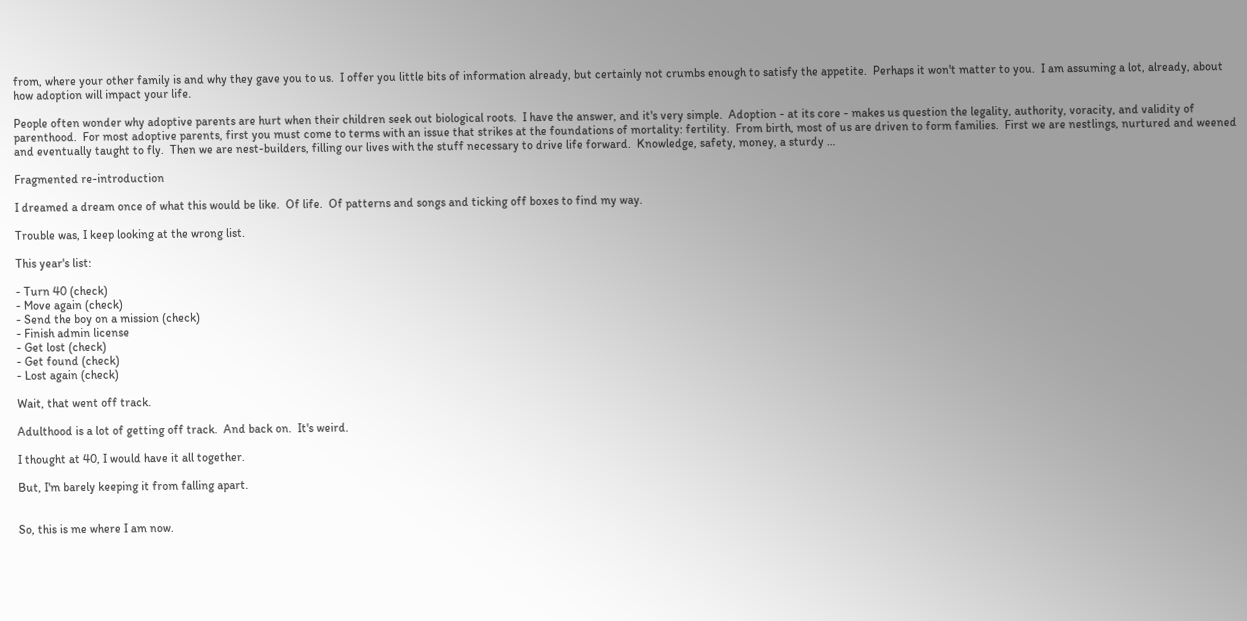from, where your other family is and why they gave you to us.  I offer you little bits of information already, but certainly not crumbs enough to satisfy the appetite.  Perhaps it won't matter to you.  I am assuming a lot, already, about how adoption will impact your life.

People often wonder why adoptive parents are hurt when their children seek out biological roots.  I have the answer, and it's very simple.  Adoption - at its core - makes us question the legality, authority, voracity, and validity of parenthood.  For most adoptive parents, first you must come to terms with an issue that strikes at the foundations of mortality: fertility.  From birth, most of us are driven to form families.  First we are nestlings, nurtured and weened and eventually taught to fly.  Then we are nest-builders, filling our lives with the stuff necessary to drive life forward.  Knowledge, safety, money, a sturdy …

Fragmented re-introduction

I dreamed a dream once of what this would be like.  Of life.  Of patterns and songs and ticking off boxes to find my way.

Trouble was, I keep looking at the wrong list.

This year's list:

- Turn 40 (check)
- Move again (check)
- Send the boy on a mission (check)
- Finish admin license
- Get lost (check)
- Get found (check)
- Lost again (check)

Wait, that went off track.

Adulthood is a lot of getting off track.  And back on.  It's weird.

I thought at 40, I would have it all together.

But, I'm barely keeping it from falling apart.


So, this is me where I am now.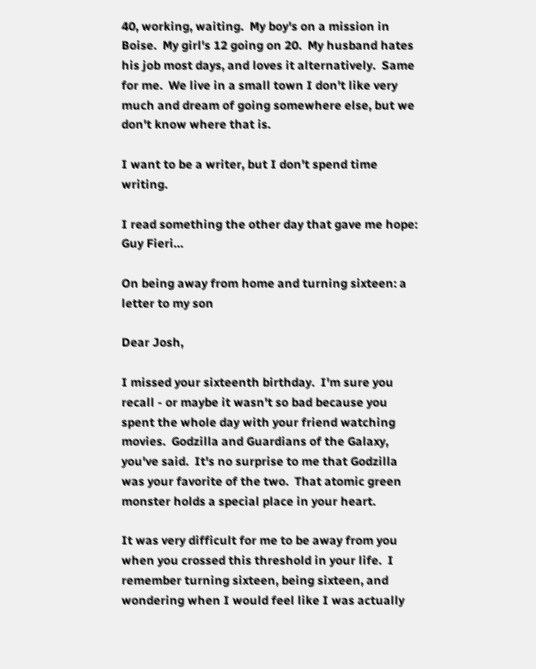40, working, waiting.  My boy's on a mission in Boise.  My girl's 12 going on 20.  My husband hates his job most days, and loves it alternatively.  Same for me.  We live in a small town I don't like very much and dream of going somewhere else, but we don't know where that is.

I want to be a writer, but I don't spend time writing.

I read something the other day that gave me hope: Guy Fieri…

On being away from home and turning sixteen: a letter to my son

Dear Josh,

I missed your sixteenth birthday.  I'm sure you recall - or maybe it wasn't so bad because you spent the whole day with your friend watching movies.  Godzilla and Guardians of the Galaxy, you've said.  It's no surprise to me that Godzilla was your favorite of the two.  That atomic green monster holds a special place in your heart.

It was very difficult for me to be away from you when you crossed this threshold in your life.  I remember turning sixteen, being sixteen, and wondering when I would feel like I was actually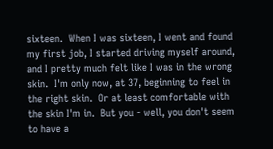sixteen.  When I was sixteen, I went and found my first job, I started driving myself around, and I pretty much felt like I was in the wrong skin.  I'm only now, at 37, beginning to feel in the right skin.  Or at least comfortable with the skin I'm in.  But you - well, you don't seem to have a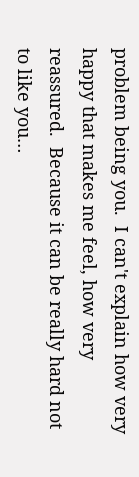problem being you.  I can't explain how very happy that makes me feel, how very reassured.  Because it can be really hard not to like you…